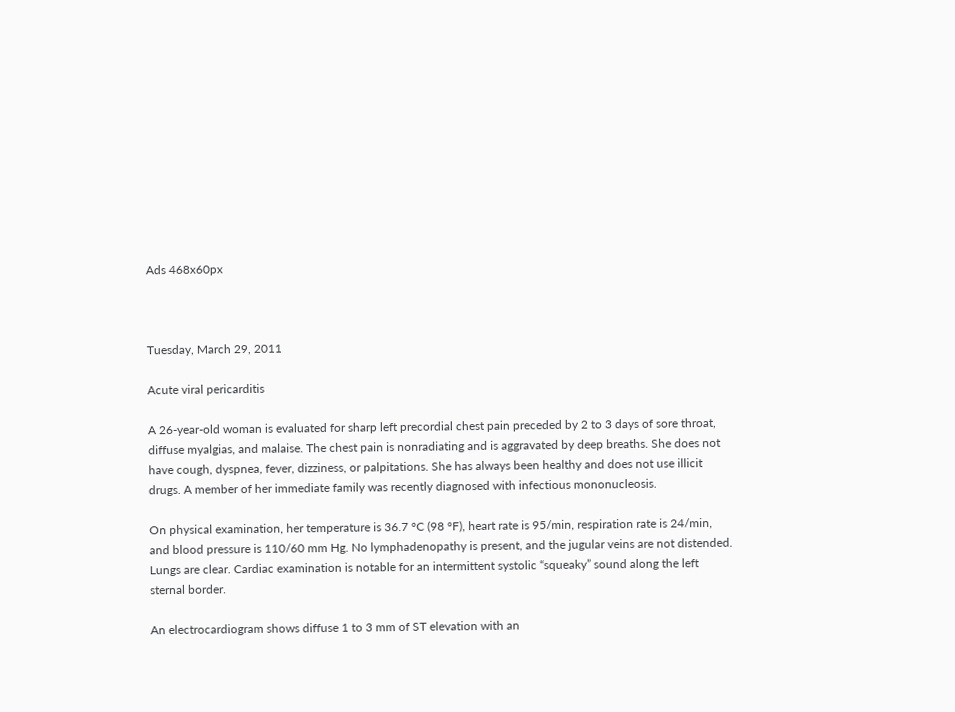Ads 468x60px



Tuesday, March 29, 2011

Acute viral pericarditis

A 26-year-old woman is evaluated for sharp left precordial chest pain preceded by 2 to 3 days of sore throat, diffuse myalgias, and malaise. The chest pain is nonradiating and is aggravated by deep breaths. She does not have cough, dyspnea, fever, dizziness, or palpitations. She has always been healthy and does not use illicit drugs. A member of her immediate family was recently diagnosed with infectious mononucleosis.

On physical examination, her temperature is 36.7 °C (98 °F), heart rate is 95/min, respiration rate is 24/min, and blood pressure is 110/60 mm Hg. No lymphadenopathy is present, and the jugular veins are not distended. Lungs are clear. Cardiac examination is notable for an intermittent systolic “squeaky” sound along the left sternal border.

An electrocardiogram shows diffuse 1 to 3 mm of ST elevation with an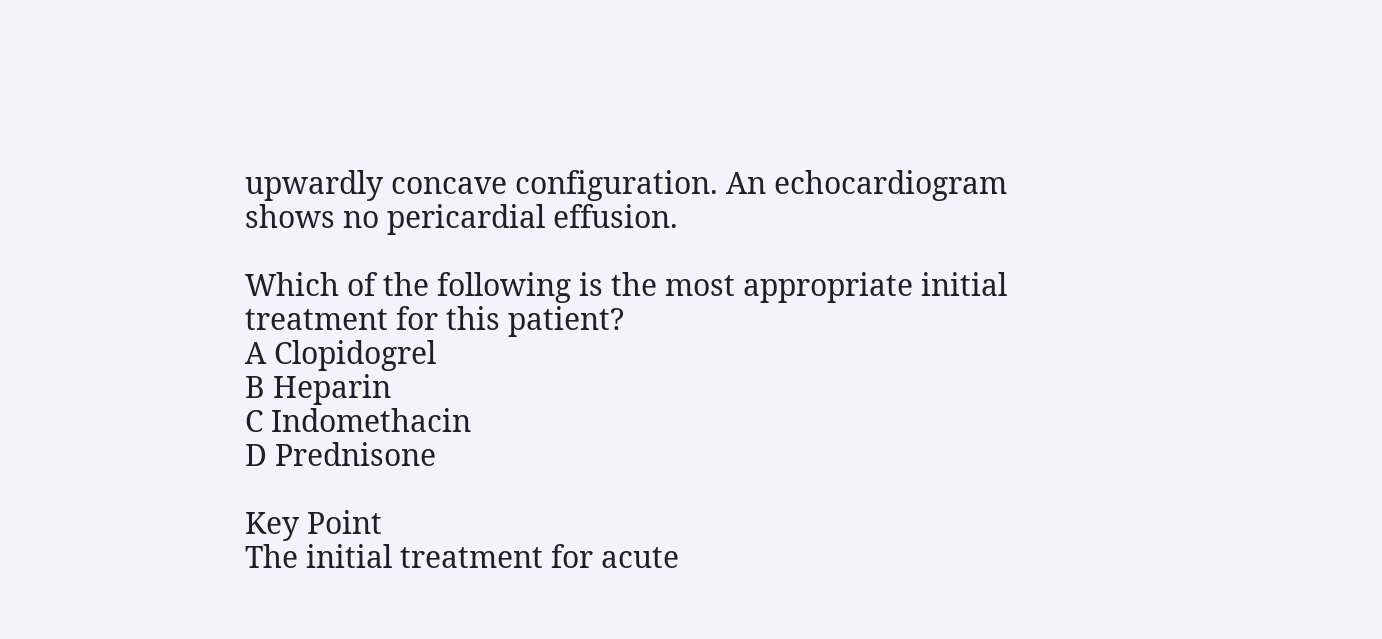upwardly concave configuration. An echocardiogram shows no pericardial effusion.

Which of the following is the most appropriate initial treatment for this patient?
A Clopidogrel
B Heparin
C Indomethacin
D Prednisone

Key Point
The initial treatment for acute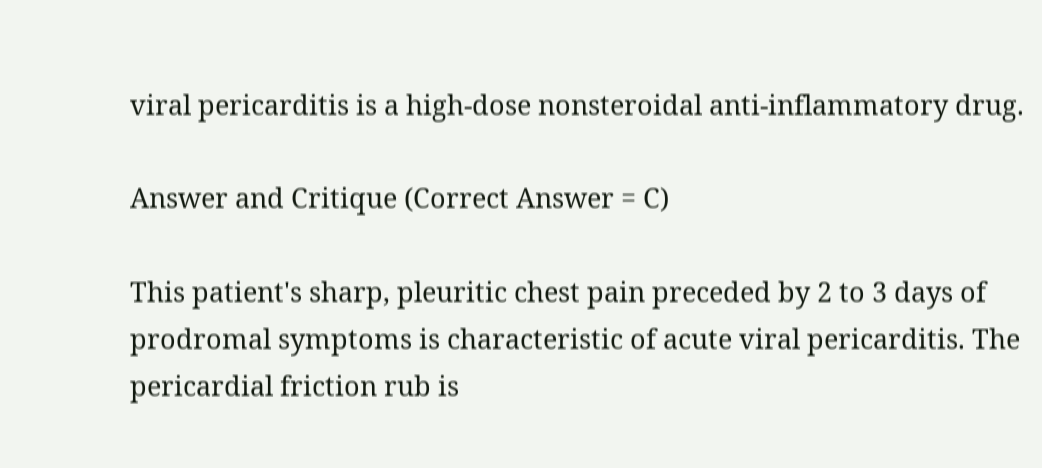viral pericarditis is a high-dose nonsteroidal anti-inflammatory drug.

Answer and Critique (Correct Answer = C)

This patient's sharp, pleuritic chest pain preceded by 2 to 3 days of prodromal symptoms is characteristic of acute viral pericarditis. The pericardial friction rub is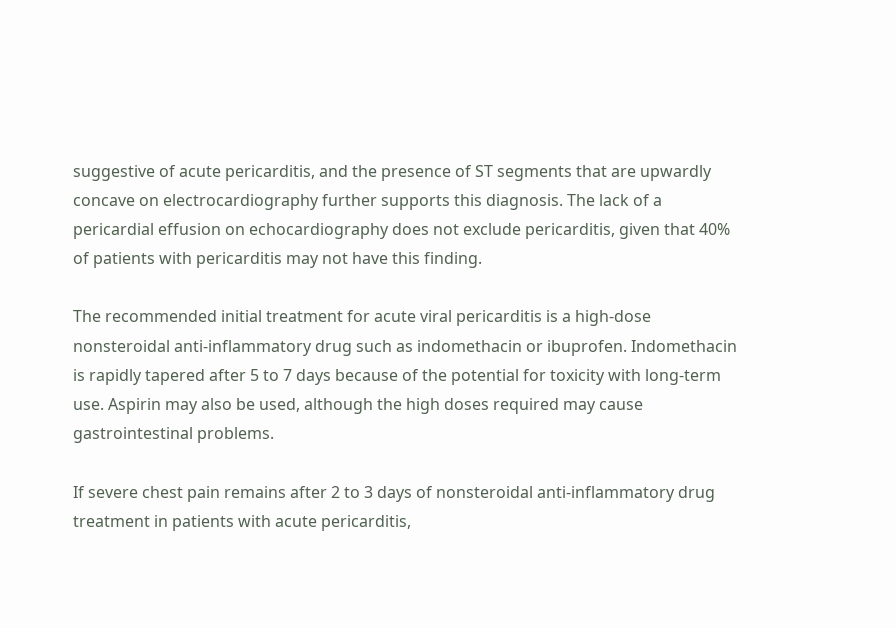suggestive of acute pericarditis, and the presence of ST segments that are upwardly concave on electrocardiography further supports this diagnosis. The lack of a pericardial effusion on echocardiography does not exclude pericarditis, given that 40% of patients with pericarditis may not have this finding.

The recommended initial treatment for acute viral pericarditis is a high-dose nonsteroidal anti-inflammatory drug such as indomethacin or ibuprofen. Indomethacin is rapidly tapered after 5 to 7 days because of the potential for toxicity with long-term use. Aspirin may also be used, although the high doses required may cause gastrointestinal problems.

If severe chest pain remains after 2 to 3 days of nonsteroidal anti-inflammatory drug treatment in patients with acute pericarditis,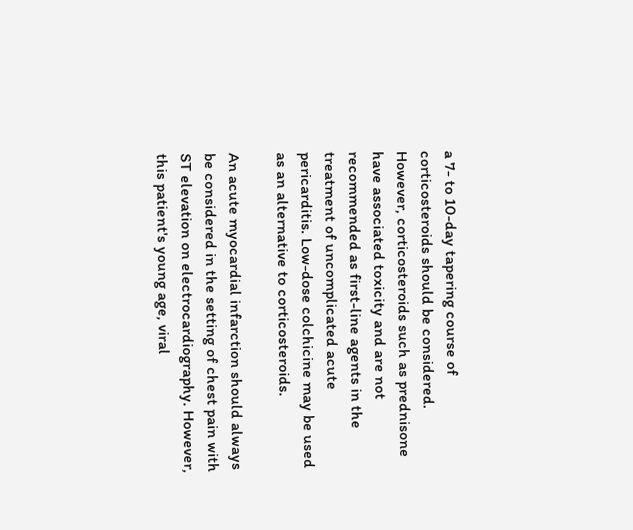a 7- to 10-day tapering course of corticosteroids should be considered. However, corticosteroids such as prednisone have associated toxicity and are not recommended as first-line agents in the treatment of uncomplicated acute pericarditis. Low-dose colchicine may be used as an alternative to corticosteroids.

An acute myocardial infarction should always be considered in the setting of chest pain with ST elevation on electrocardiography. However, this patient's young age, viral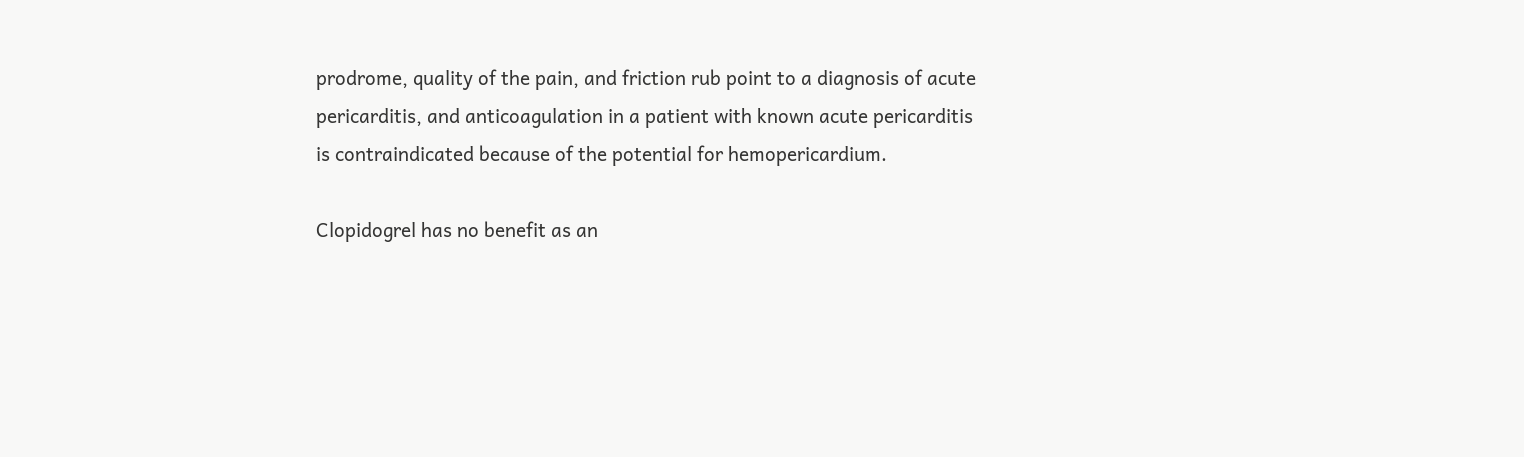prodrome, quality of the pain, and friction rub point to a diagnosis of acute pericarditis, and anticoagulation in a patient with known acute pericarditis is contraindicated because of the potential for hemopericardium.

Clopidogrel has no benefit as an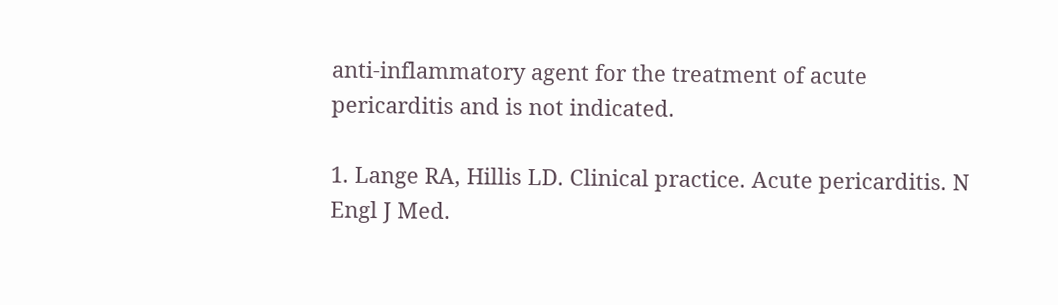anti-inflammatory agent for the treatment of acute pericarditis and is not indicated.

1. Lange RA, Hillis LD. Clinical practice. Acute pericarditis. N Engl J Med.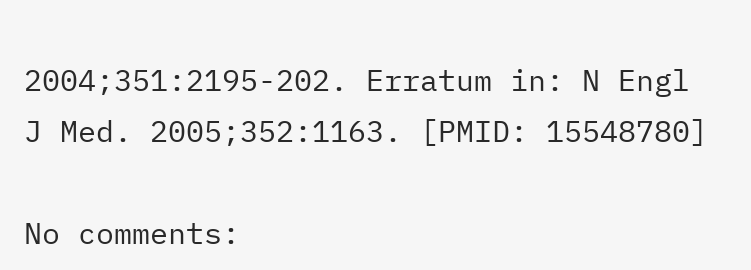2004;351:2195-202. Erratum in: N Engl J Med. 2005;352:1163. [PMID: 15548780]

No comments: